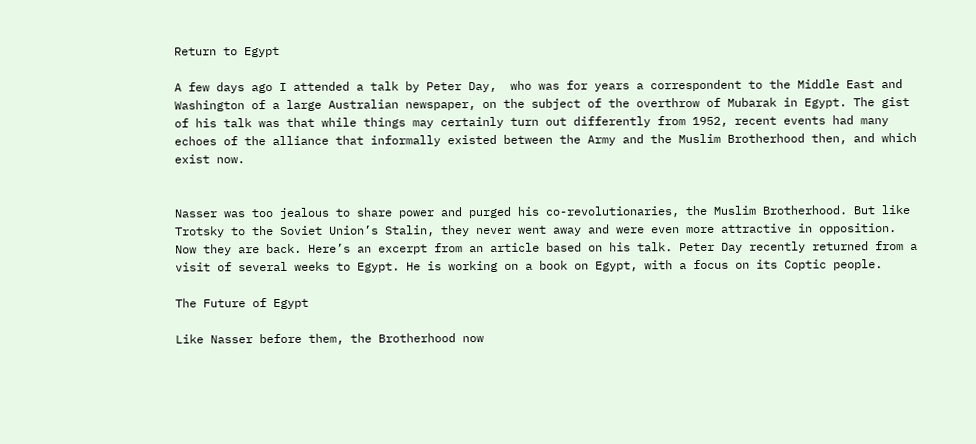Return to Egypt

A few days ago I attended a talk by Peter Day,  who was for years a correspondent to the Middle East and Washington of a large Australian newspaper, on the subject of the overthrow of Mubarak in Egypt. The gist of his talk was that while things may certainly turn out differently from 1952, recent events had many echoes of the alliance that informally existed between the Army and the Muslim Brotherhood then, and which exist now.


Nasser was too jealous to share power and purged his co-revolutionaries, the Muslim Brotherhood. But like Trotsky to the Soviet Union’s Stalin, they never went away and were even more attractive in opposition. Now they are back. Here’s an excerpt from an article based on his talk. Peter Day recently returned from a visit of several weeks to Egypt. He is working on a book on Egypt, with a focus on its Coptic people.

The Future of Egypt

Like Nasser before them, the Brotherhood now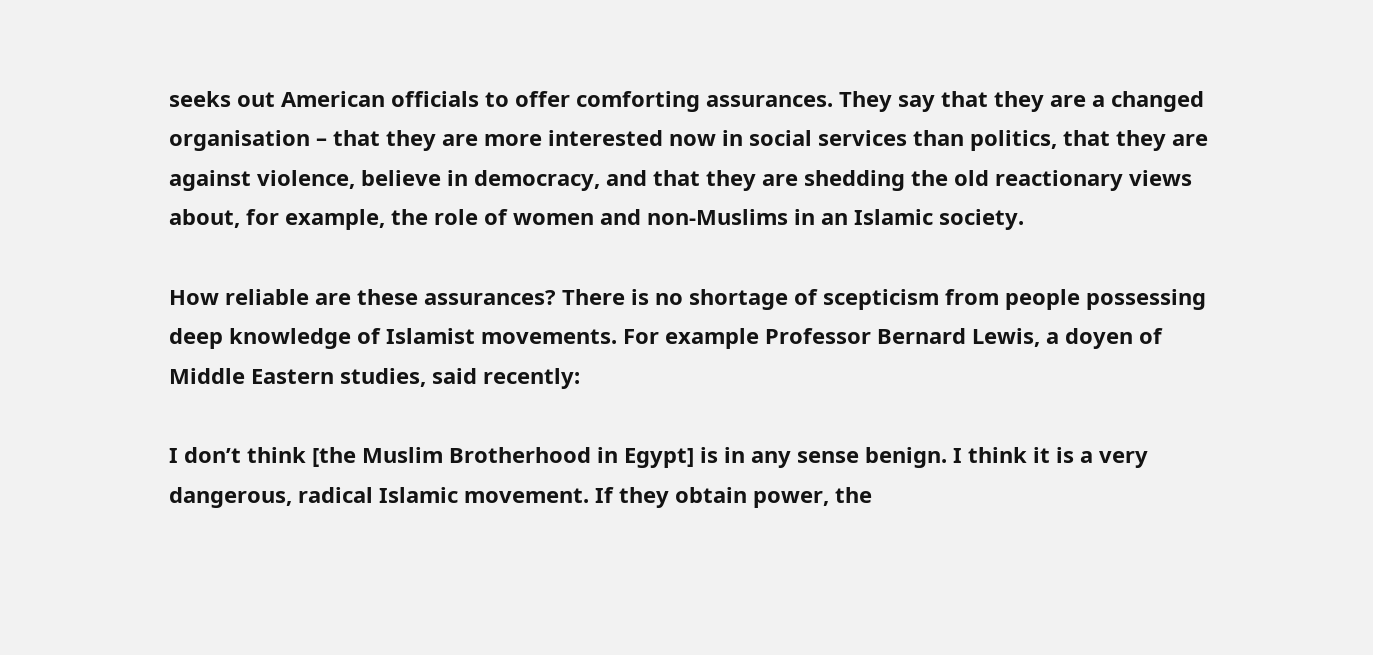seeks out American officials to offer comforting assurances. They say that they are a changed organisation – that they are more interested now in social services than politics, that they are against violence, believe in democracy, and that they are shedding the old reactionary views about, for example, the role of women and non-Muslims in an Islamic society.

How reliable are these assurances? There is no shortage of scepticism from people possessing deep knowledge of Islamist movements. For example Professor Bernard Lewis, a doyen of Middle Eastern studies, said recently:

I don’t think [the Muslim Brotherhood in Egypt] is in any sense benign. I think it is a very dangerous, radical Islamic movement. If they obtain power, the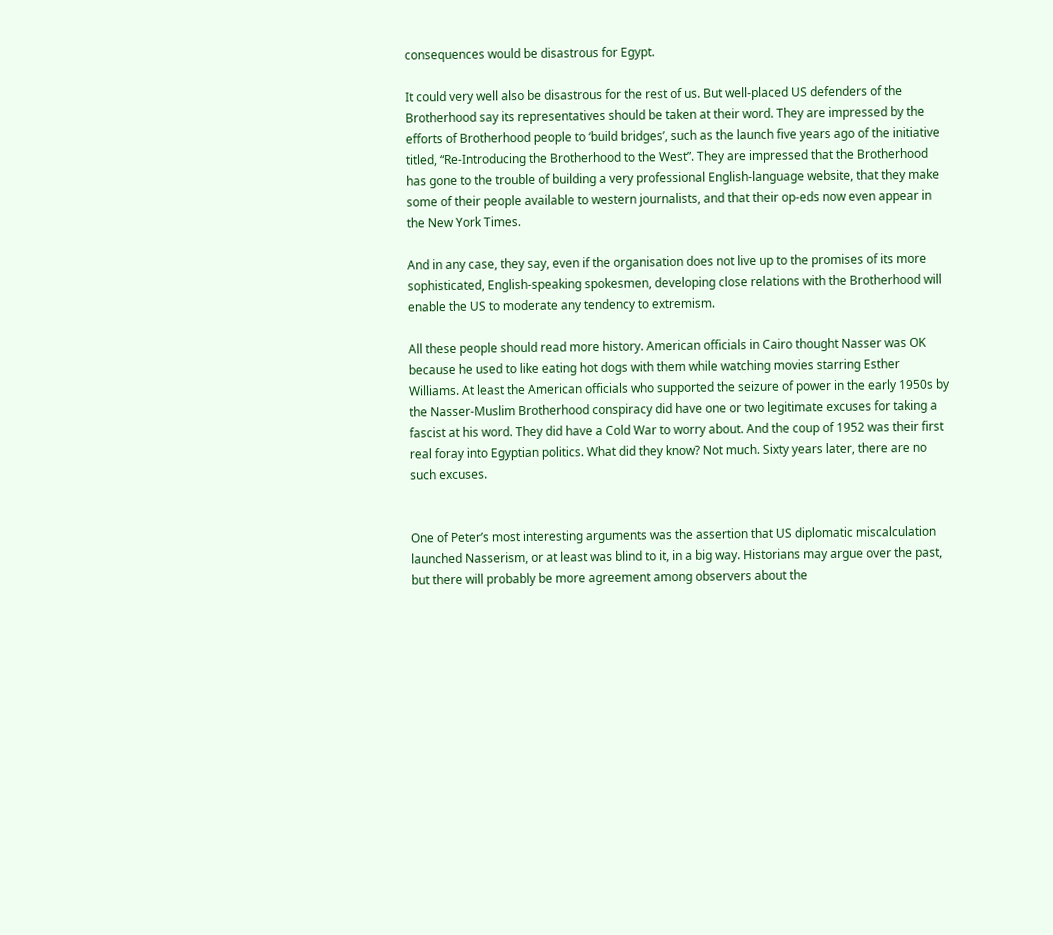consequences would be disastrous for Egypt.

It could very well also be disastrous for the rest of us. But well-placed US defenders of the Brotherhood say its representatives should be taken at their word. They are impressed by the efforts of Brotherhood people to ‘build bridges’, such as the launch five years ago of the initiative titled, “Re-Introducing the Brotherhood to the West”. They are impressed that the Brotherhood has gone to the trouble of building a very professional English-language website, that they make some of their people available to western journalists, and that their op-eds now even appear in the New York Times.

And in any case, they say, even if the organisation does not live up to the promises of its more sophisticated, English-speaking spokesmen, developing close relations with the Brotherhood will enable the US to moderate any tendency to extremism.

All these people should read more history. American officials in Cairo thought Nasser was OK because he used to like eating hot dogs with them while watching movies starring Esther Williams. At least the American officials who supported the seizure of power in the early 1950s by the Nasser-Muslim Brotherhood conspiracy did have one or two legitimate excuses for taking a fascist at his word. They did have a Cold War to worry about. And the coup of 1952 was their first real foray into Egyptian politics. What did they know? Not much. Sixty years later, there are no such excuses.


One of Peter’s most interesting arguments was the assertion that US diplomatic miscalculation launched Nasserism, or at least was blind to it, in a big way. Historians may argue over the past, but there will probably be more agreement among observers about the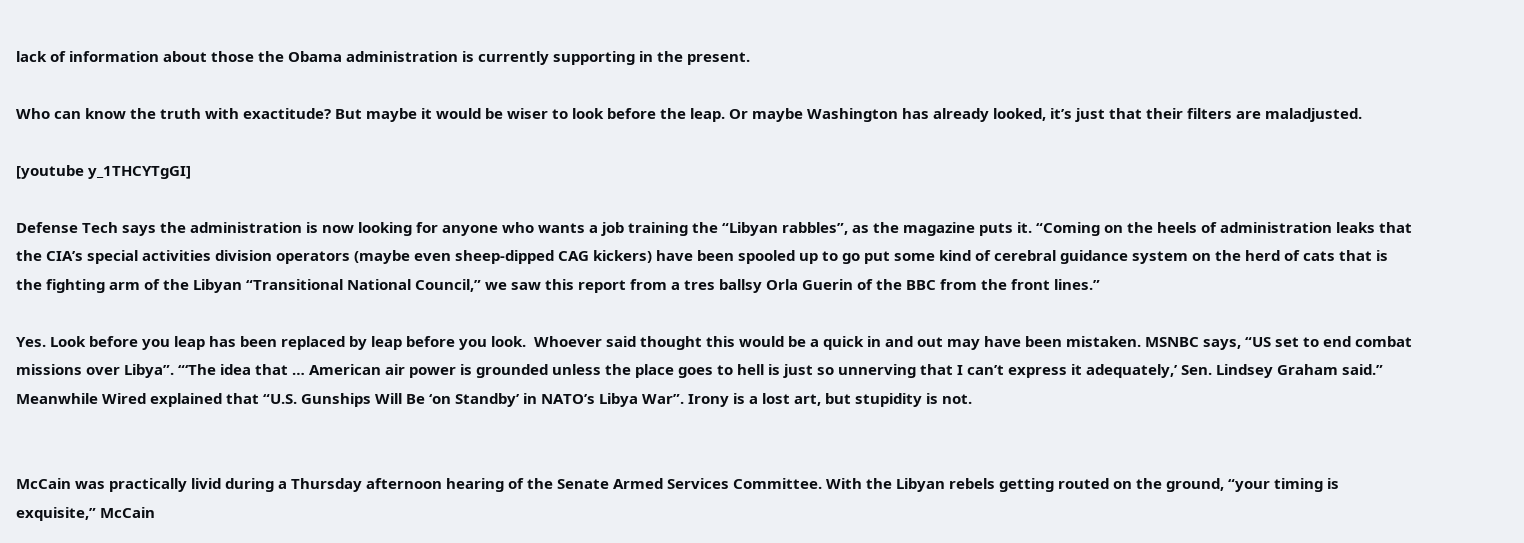lack of information about those the Obama administration is currently supporting in the present.

Who can know the truth with exactitude? But maybe it would be wiser to look before the leap. Or maybe Washington has already looked, it’s just that their filters are maladjusted.

[youtube y_1THCYTgGI]

Defense Tech says the administration is now looking for anyone who wants a job training the “Libyan rabbles”, as the magazine puts it. “Coming on the heels of administration leaks that the CIA’s special activities division operators (maybe even sheep-dipped CAG kickers) have been spooled up to go put some kind of cerebral guidance system on the herd of cats that is the fighting arm of the Libyan “Transitional National Council,” we saw this report from a tres ballsy Orla Guerin of the BBC from the front lines.”

Yes. Look before you leap has been replaced by leap before you look.  Whoever said thought this would be a quick in and out may have been mistaken. MSNBC says, “US set to end combat missions over Libya”. “‘The idea that … American air power is grounded unless the place goes to hell is just so unnerving that I can’t express it adequately,’ Sen. Lindsey Graham said.” Meanwhile Wired explained that “U.S. Gunships Will Be ‘on Standby’ in NATO’s Libya War”. Irony is a lost art, but stupidity is not.


McCain was practically livid during a Thursday afternoon hearing of the Senate Armed Services Committee. With the Libyan rebels getting routed on the ground, “your timing is exquisite,” McCain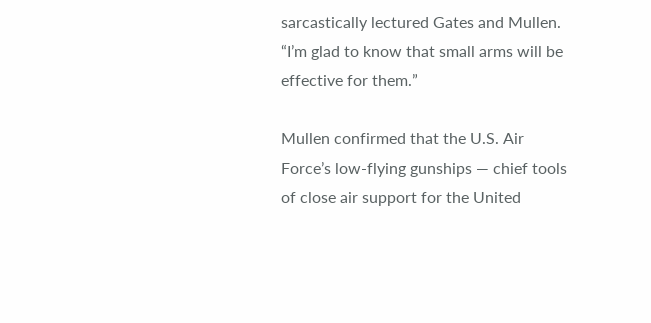sarcastically lectured Gates and Mullen. “I’m glad to know that small arms will be effective for them.”

Mullen confirmed that the U.S. Air Force’s low-flying gunships — chief tools of close air support for the United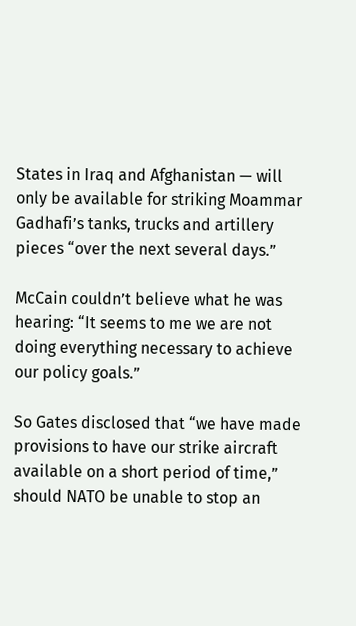States in Iraq and Afghanistan — will only be available for striking Moammar Gadhafi’s tanks, trucks and artillery pieces “over the next several days.”

McCain couldn’t believe what he was hearing: “It seems to me we are not doing everything necessary to achieve our policy goals.”

So Gates disclosed that “we have made provisions to have our strike aircraft available on a short period of time,” should NATO be unable to stop an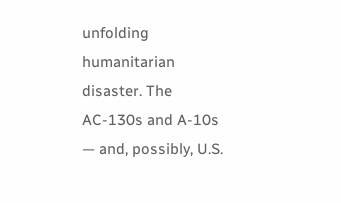unfolding humanitarian disaster. The AC-130s and A-10s — and, possibly, U.S.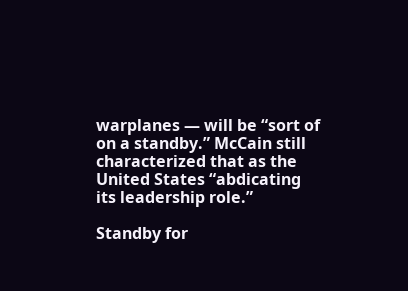warplanes — will be “sort of on a standby.” McCain still characterized that as the United States “abdicating its leadership role.”

Standby for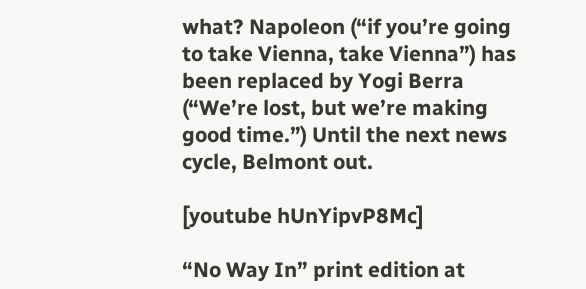what? Napoleon (“if you’re going to take Vienna, take Vienna”) has been replaced by Yogi Berra (“We’re lost, but we’re making good time.”) Until the next news cycle, Belmont out.

[youtube hUnYipvP8Mc]

“No Way In” print edition at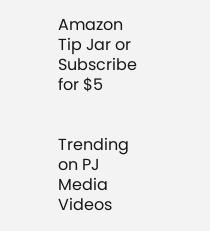Amazon
Tip Jar or Subscribe for $5


Trending on PJ Media Videos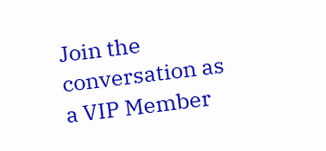Join the conversation as a VIP Member